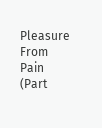Pleasure From Pain (Part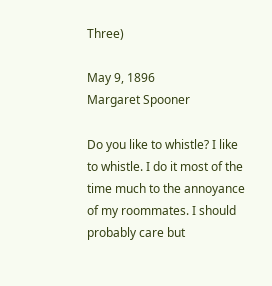Three)

May 9, 1896
Margaret Spooner

Do you like to whistle? I like to whistle. I do it most of the time much to the annoyance of my roommates. I should probably care but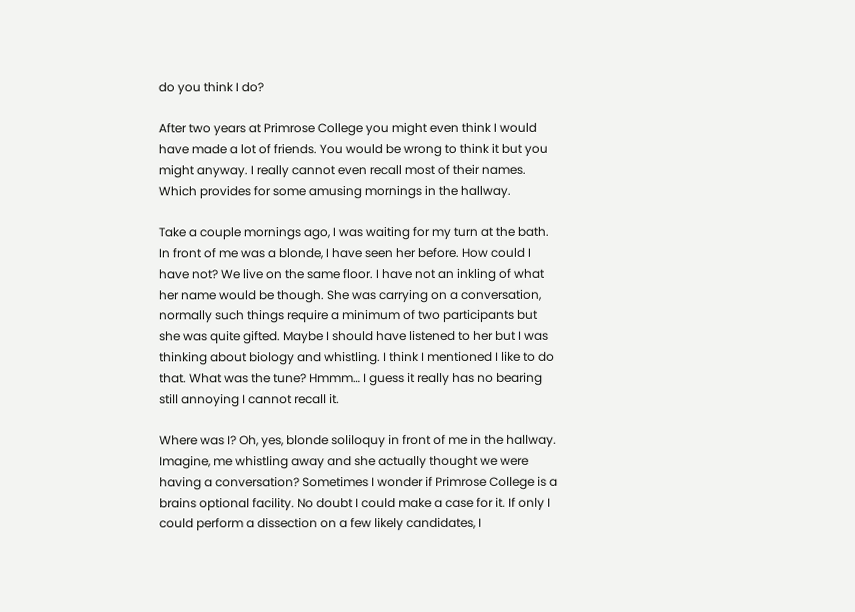do you think I do?

After two years at Primrose College you might even think I would have made a lot of friends. You would be wrong to think it but you might anyway. I really cannot even recall most of their names. Which provides for some amusing mornings in the hallway.

Take a couple mornings ago, I was waiting for my turn at the bath. In front of me was a blonde, I have seen her before. How could I have not? We live on the same floor. I have not an inkling of what her name would be though. She was carrying on a conversation, normally such things require a minimum of two participants but she was quite gifted. Maybe I should have listened to her but I was thinking about biology and whistling. I think I mentioned I like to do that. What was the tune? Hmmm… I guess it really has no bearing still annoying I cannot recall it.

Where was I? Oh, yes, blonde soliloquy in front of me in the hallway. Imagine, me whistling away and she actually thought we were having a conversation? Sometimes I wonder if Primrose College is a brains optional facility. No doubt I could make a case for it. If only I could perform a dissection on a few likely candidates, I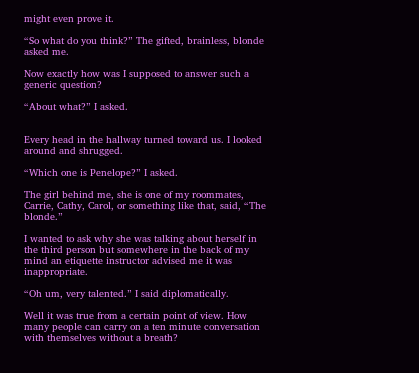might even prove it.

“So what do you think?” The gifted, brainless, blonde asked me.

Now exactly how was I supposed to answer such a generic question?

“About what?” I asked.


Every head in the hallway turned toward us. I looked around and shrugged.

“Which one is Penelope?” I asked.

The girl behind me, she is one of my roommates, Carrie, Cathy, Carol, or something like that, said, “The blonde.”

I wanted to ask why she was talking about herself in the third person but somewhere in the back of my mind an etiquette instructor advised me it was inappropriate.

“Oh um, very talented.” I said diplomatically.

Well it was true from a certain point of view. How many people can carry on a ten minute conversation with themselves without a breath?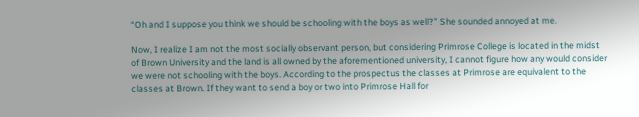“Oh and I suppose you think we should be schooling with the boys as well?” She sounded annoyed at me.

Now, I realize I am not the most socially observant person, but considering Primrose College is located in the midst of Brown University and the land is all owned by the aforementioned university, I cannot figure how any would consider we were not schooling with the boys. According to the prospectus the classes at Primrose are equivalent to the classes at Brown. If they want to send a boy or two into Primrose Hall for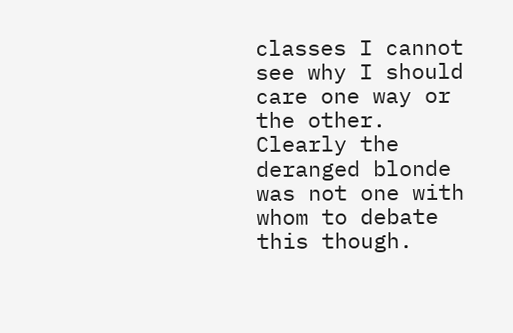classes I cannot see why I should care one way or the other. Clearly the deranged blonde was not one with whom to debate this though.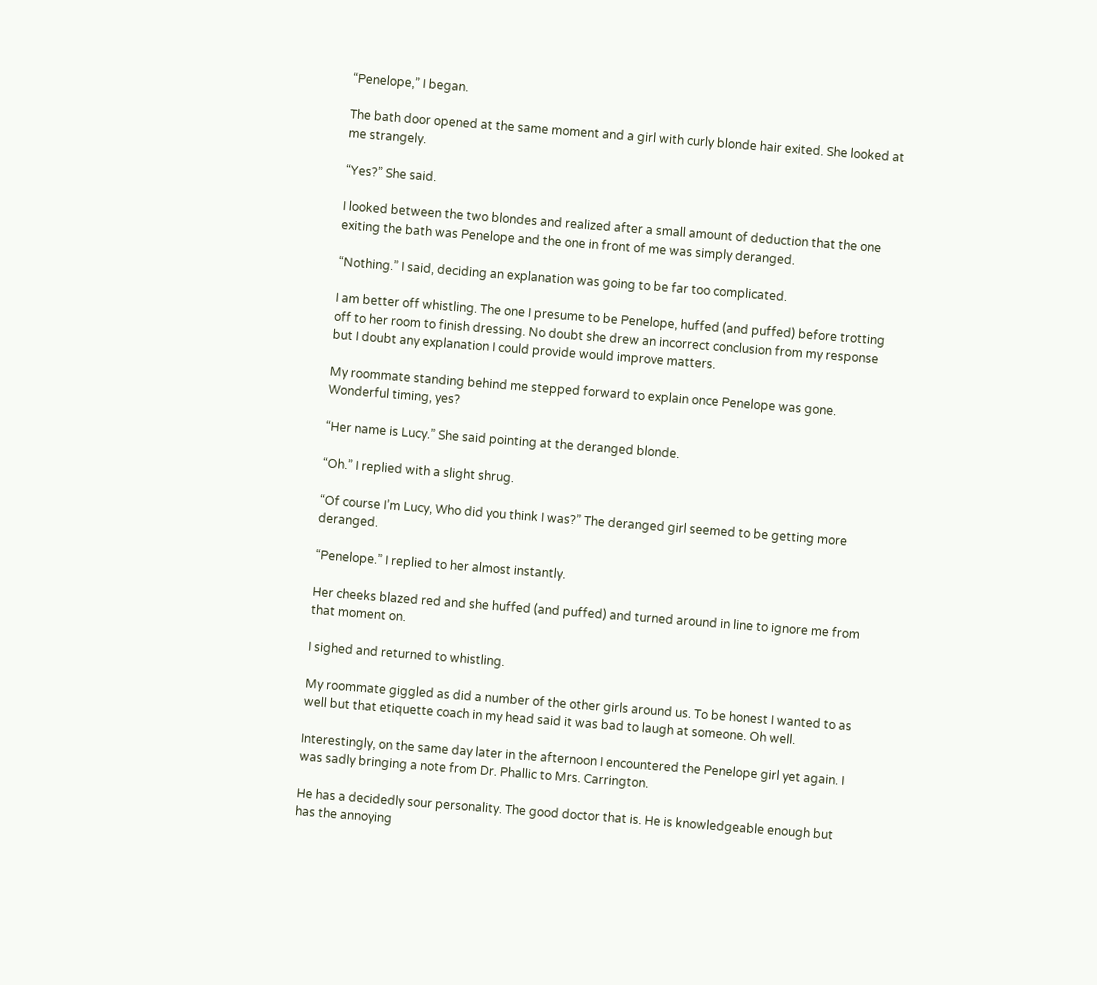“Penelope,” I began.

The bath door opened at the same moment and a girl with curly blonde hair exited. She looked at me strangely.

“Yes?” She said.

I looked between the two blondes and realized after a small amount of deduction that the one exiting the bath was Penelope and the one in front of me was simply deranged.

“Nothing.” I said, deciding an explanation was going to be far too complicated.

I am better off whistling. The one I presume to be Penelope, huffed (and puffed) before trotting off to her room to finish dressing. No doubt she drew an incorrect conclusion from my response but I doubt any explanation I could provide would improve matters.

My roommate standing behind me stepped forward to explain once Penelope was gone. Wonderful timing, yes?

“Her name is Lucy.” She said pointing at the deranged blonde.

“Oh.” I replied with a slight shrug.

“Of course I’m Lucy, Who did you think I was?” The deranged girl seemed to be getting more deranged.

“Penelope.” I replied to her almost instantly.

Her cheeks blazed red and she huffed (and puffed) and turned around in line to ignore me from that moment on.

I sighed and returned to whistling.

My roommate giggled as did a number of the other girls around us. To be honest I wanted to as well but that etiquette coach in my head said it was bad to laugh at someone. Oh well.

Interestingly, on the same day later in the afternoon I encountered the Penelope girl yet again. I was sadly bringing a note from Dr. Phallic to Mrs. Carrington.

He has a decidedly sour personality. The good doctor that is. He is knowledgeable enough but has the annoying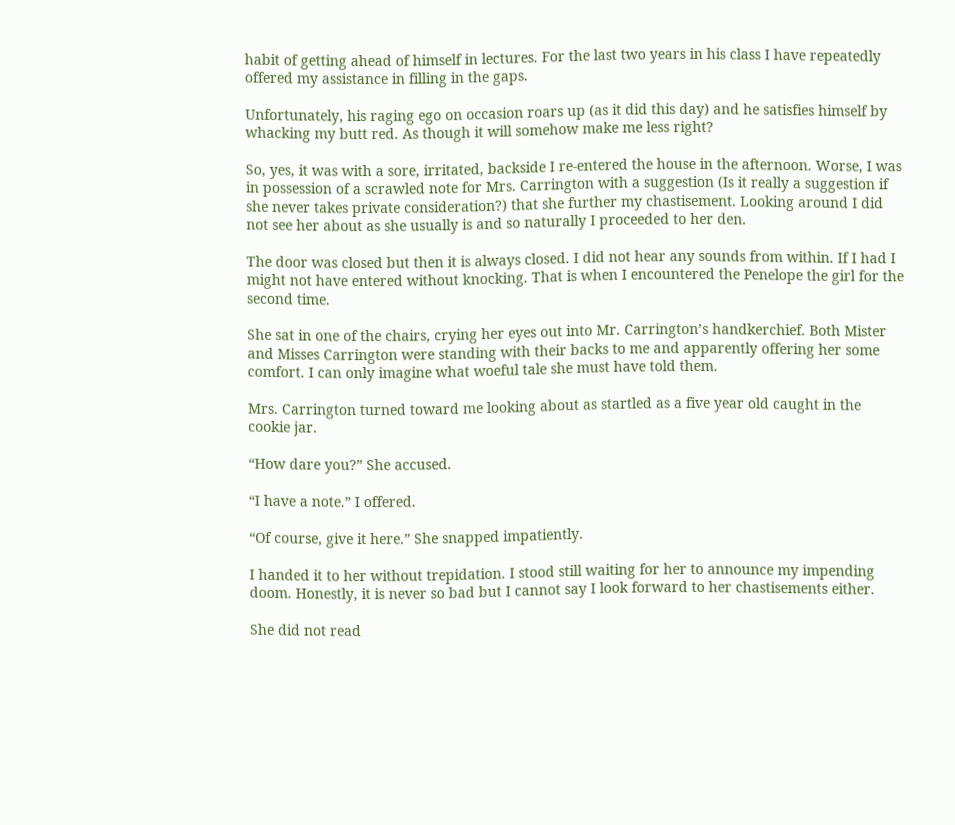habit of getting ahead of himself in lectures. For the last two years in his class I have repeatedly offered my assistance in filling in the gaps.

Unfortunately, his raging ego on occasion roars up (as it did this day) and he satisfies himself by whacking my butt red. As though it will somehow make me less right?

So, yes, it was with a sore, irritated, backside I re-entered the house in the afternoon. Worse, I was in possession of a scrawled note for Mrs. Carrington with a suggestion (Is it really a suggestion if she never takes private consideration?) that she further my chastisement. Looking around I did not see her about as she usually is and so naturally I proceeded to her den.

The door was closed but then it is always closed. I did not hear any sounds from within. If I had I might not have entered without knocking. That is when I encountered the Penelope the girl for the second time.

She sat in one of the chairs, crying her eyes out into Mr. Carrington’s handkerchief. Both Mister and Misses Carrington were standing with their backs to me and apparently offering her some comfort. I can only imagine what woeful tale she must have told them.

Mrs. Carrington turned toward me looking about as startled as a five year old caught in the cookie jar.

“How dare you?” She accused.

“I have a note.” I offered.

“Of course, give it here.” She snapped impatiently.

I handed it to her without trepidation. I stood still waiting for her to announce my impending doom. Honestly, it is never so bad but I cannot say I look forward to her chastisements either.

She did not read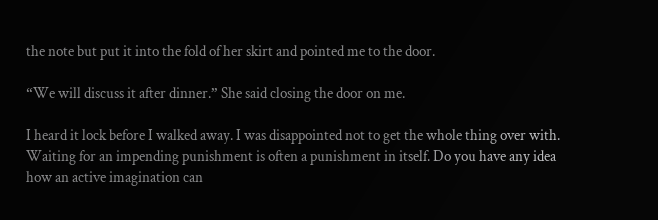the note but put it into the fold of her skirt and pointed me to the door.

“We will discuss it after dinner.” She said closing the door on me.

I heard it lock before I walked away. I was disappointed not to get the whole thing over with. Waiting for an impending punishment is often a punishment in itself. Do you have any idea how an active imagination can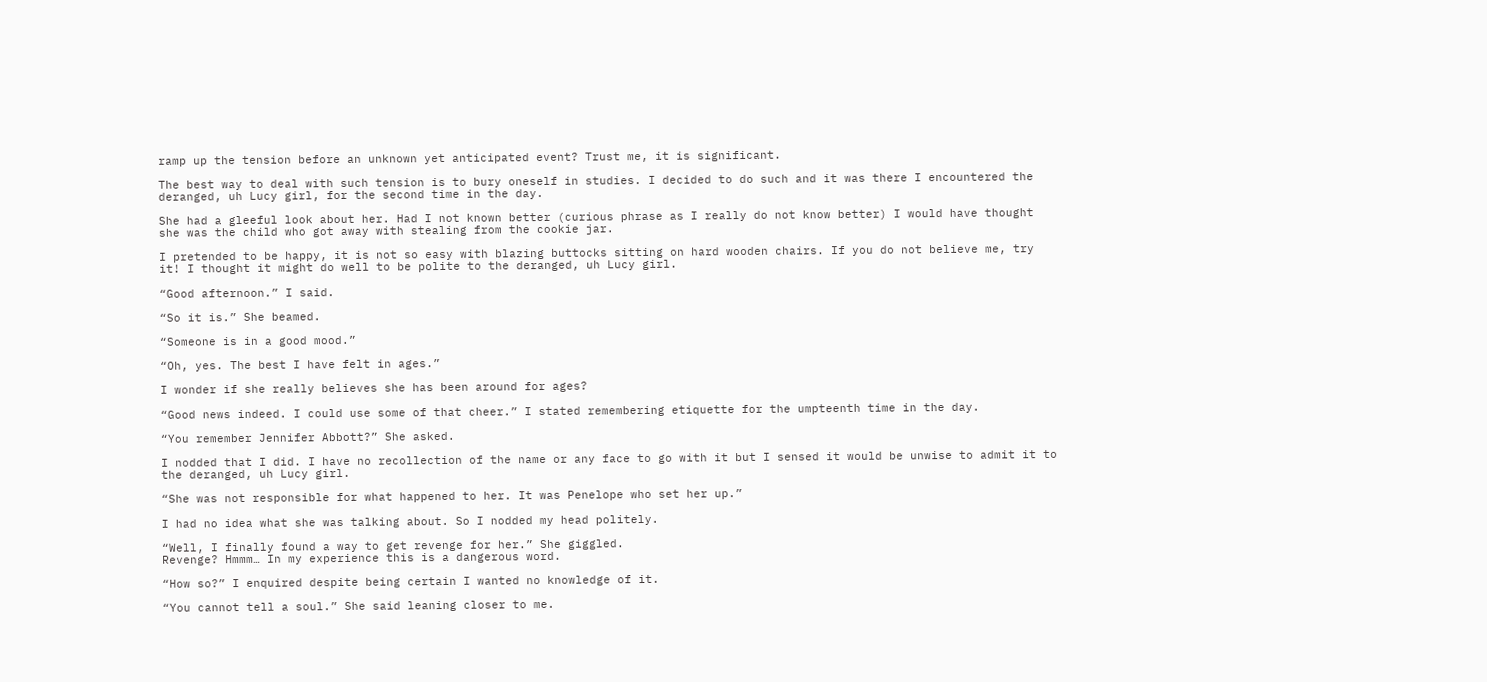ramp up the tension before an unknown yet anticipated event? Trust me, it is significant.

The best way to deal with such tension is to bury oneself in studies. I decided to do such and it was there I encountered the deranged, uh Lucy girl, for the second time in the day.

She had a gleeful look about her. Had I not known better (curious phrase as I really do not know better) I would have thought she was the child who got away with stealing from the cookie jar.

I pretended to be happy, it is not so easy with blazing buttocks sitting on hard wooden chairs. If you do not believe me, try it! I thought it might do well to be polite to the deranged, uh Lucy girl.

“Good afternoon.” I said.

“So it is.” She beamed.

“Someone is in a good mood.”

“Oh, yes. The best I have felt in ages.”

I wonder if she really believes she has been around for ages?

“Good news indeed. I could use some of that cheer.” I stated remembering etiquette for the umpteenth time in the day.

“You remember Jennifer Abbott?” She asked.

I nodded that I did. I have no recollection of the name or any face to go with it but I sensed it would be unwise to admit it to the deranged, uh Lucy girl.

“She was not responsible for what happened to her. It was Penelope who set her up.”

I had no idea what she was talking about. So I nodded my head politely.

“Well, I finally found a way to get revenge for her.” She giggled.
Revenge? Hmmm… In my experience this is a dangerous word.

“How so?” I enquired despite being certain I wanted no knowledge of it.

“You cannot tell a soul.” She said leaning closer to me.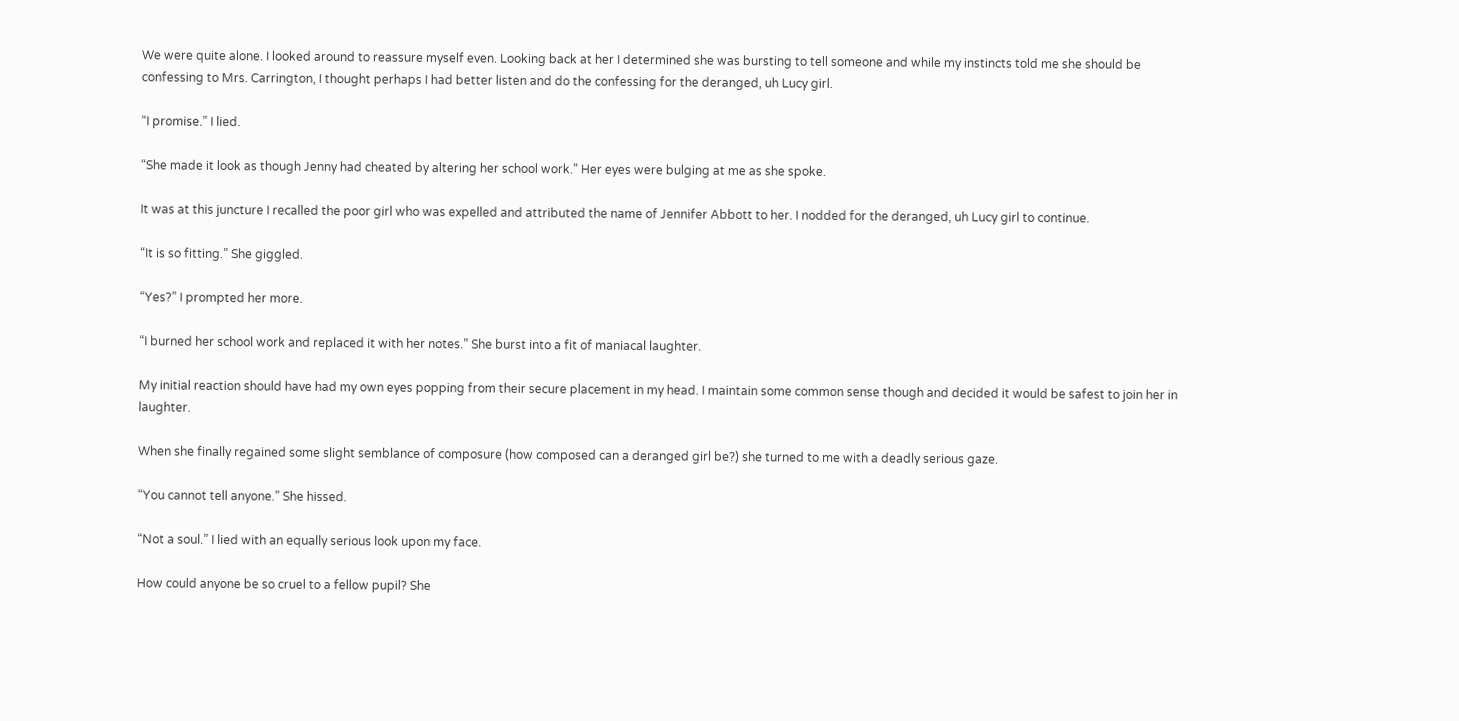We were quite alone. I looked around to reassure myself even. Looking back at her I determined she was bursting to tell someone and while my instincts told me she should be confessing to Mrs. Carrington, I thought perhaps I had better listen and do the confessing for the deranged, uh Lucy girl.

“I promise.” I lied.

“She made it look as though Jenny had cheated by altering her school work.” Her eyes were bulging at me as she spoke.

It was at this juncture I recalled the poor girl who was expelled and attributed the name of Jennifer Abbott to her. I nodded for the deranged, uh Lucy girl to continue.

“It is so fitting.” She giggled.

“Yes?” I prompted her more.

“I burned her school work and replaced it with her notes.” She burst into a fit of maniacal laughter.

My initial reaction should have had my own eyes popping from their secure placement in my head. I maintain some common sense though and decided it would be safest to join her in laughter.

When she finally regained some slight semblance of composure (how composed can a deranged girl be?) she turned to me with a deadly serious gaze.

“You cannot tell anyone.” She hissed.

“Not a soul.” I lied with an equally serious look upon my face.

How could anyone be so cruel to a fellow pupil? She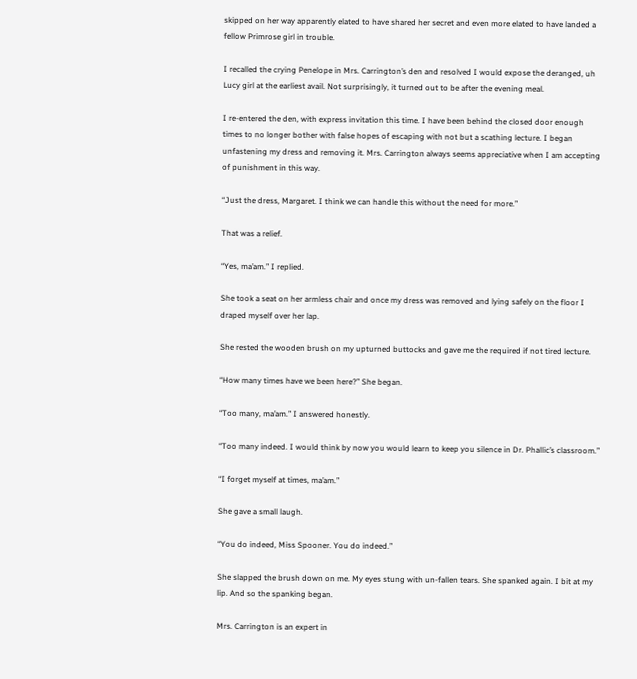skipped on her way apparently elated to have shared her secret and even more elated to have landed a fellow Primrose girl in trouble.

I recalled the crying Penelope in Mrs. Carrington’s den and resolved I would expose the deranged, uh Lucy girl at the earliest avail. Not surprisingly, it turned out to be after the evening meal.

I re-entered the den, with express invitation this time. I have been behind the closed door enough times to no longer bother with false hopes of escaping with not but a scathing lecture. I began unfastening my dress and removing it. Mrs. Carrington always seems appreciative when I am accepting of punishment in this way.

“Just the dress, Margaret. I think we can handle this without the need for more.”

That was a relief.

“Yes, ma’am.” I replied.

She took a seat on her armless chair and once my dress was removed and lying safely on the floor I draped myself over her lap.

She rested the wooden brush on my upturned buttocks and gave me the required if not tired lecture.

“How many times have we been here?” She began.

“Too many, ma’am.” I answered honestly.

“Too many indeed. I would think by now you would learn to keep you silence in Dr. Phallic’s classroom.”

“I forget myself at times, ma’am.”

She gave a small laugh.

“You do indeed, Miss Spooner. You do indeed.”

She slapped the brush down on me. My eyes stung with un-fallen tears. She spanked again. I bit at my lip. And so the spanking began.

Mrs. Carrington is an expert in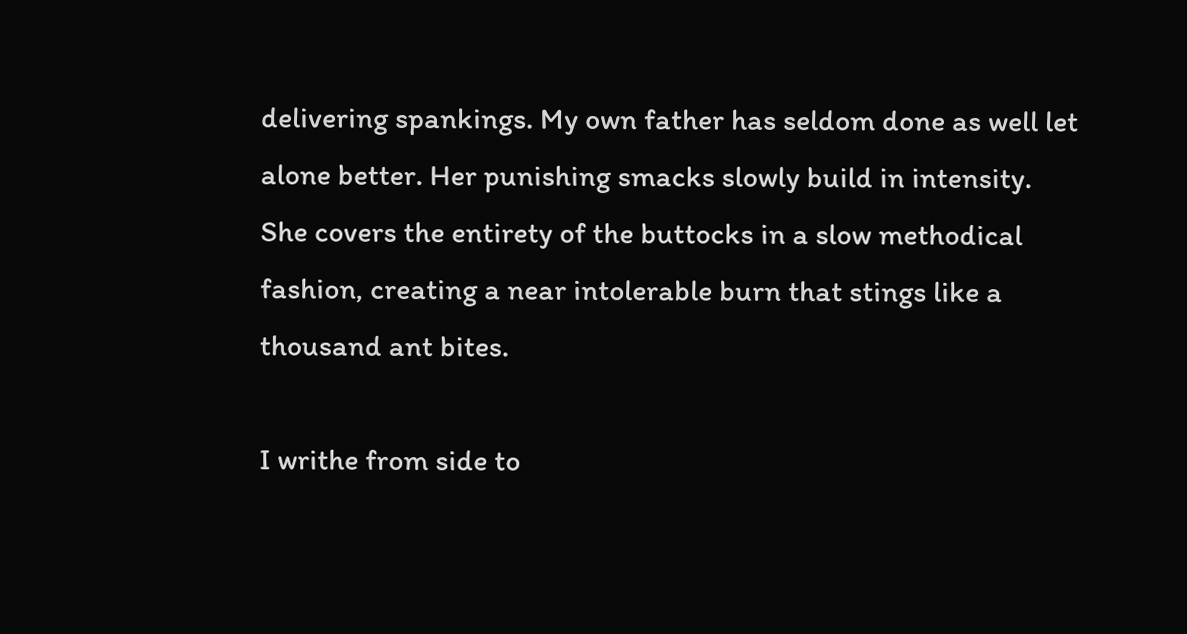delivering spankings. My own father has seldom done as well let alone better. Her punishing smacks slowly build in intensity. She covers the entirety of the buttocks in a slow methodical fashion, creating a near intolerable burn that stings like a thousand ant bites.

I writhe from side to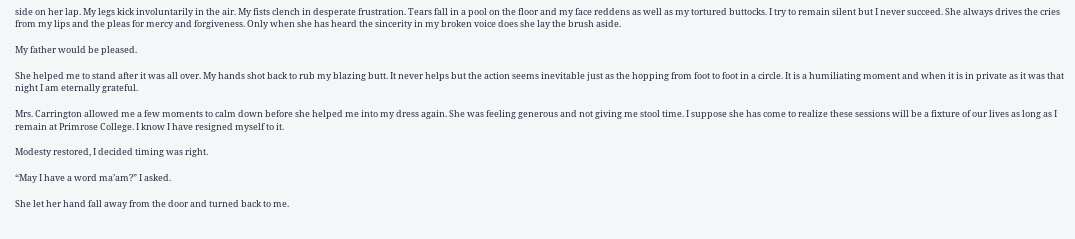side on her lap. My legs kick involuntarily in the air. My fists clench in desperate frustration. Tears fall in a pool on the floor and my face reddens as well as my tortured buttocks. I try to remain silent but I never succeed. She always drives the cries from my lips and the pleas for mercy and forgiveness. Only when she has heard the sincerity in my broken voice does she lay the brush aside.

My father would be pleased.

She helped me to stand after it was all over. My hands shot back to rub my blazing butt. It never helps but the action seems inevitable just as the hopping from foot to foot in a circle. It is a humiliating moment and when it is in private as it was that night I am eternally grateful.

Mrs. Carrington allowed me a few moments to calm down before she helped me into my dress again. She was feeling generous and not giving me stool time. I suppose she has come to realize these sessions will be a fixture of our lives as long as I remain at Primrose College. I know I have resigned myself to it.

Modesty restored, I decided timing was right.

“May I have a word ma’am?” I asked.

She let her hand fall away from the door and turned back to me.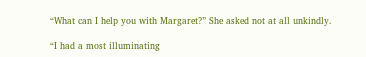“What can I help you with Margaret?” She asked not at all unkindly.

“I had a most illuminating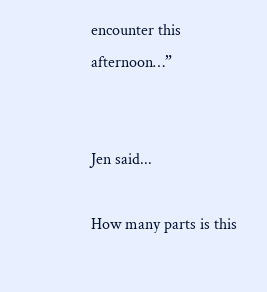encounter this afternoon…”


Jen said...

How many parts is this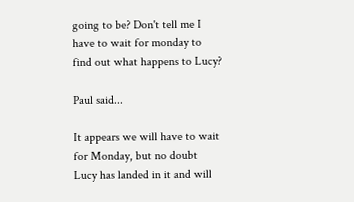going to be? Don't tell me I have to wait for monday to find out what happens to Lucy?

Paul said...

It appears we will have to wait for Monday, but no doubt Lucy has landed in it and will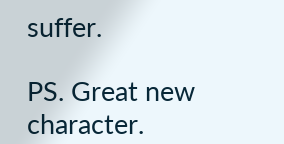suffer.

PS. Great new character.